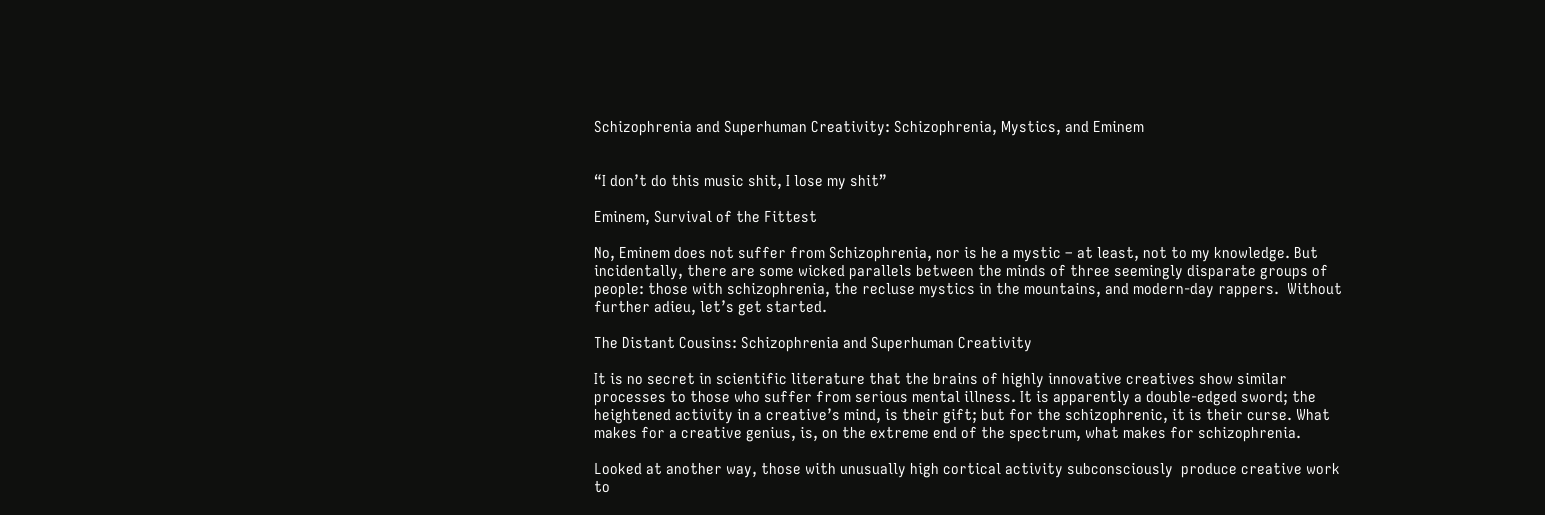Schizophrenia and Superhuman Creativity: Schizophrenia, Mystics, and Eminem


“I don’t do this music shit, I lose my shit”

Eminem, Survival of the Fittest

No, Eminem does not suffer from Schizophrenia, nor is he a mystic – at least, not to my knowledge. But incidentally, there are some wicked parallels between the minds of three seemingly disparate groups of people: those with schizophrenia, the recluse mystics in the mountains, and modern-day rappers.  Without further adieu, let’s get started.

The Distant Cousins: Schizophrenia and Superhuman Creativity

It is no secret in scientific literature that the brains of highly innovative creatives show similar processes to those who suffer from serious mental illness. It is apparently a double-edged sword; the heightened activity in a creative’s mind, is their gift; but for the schizophrenic, it is their curse. What makes for a creative genius, is, on the extreme end of the spectrum, what makes for schizophrenia.

Looked at another way, those with unusually high cortical activity subconsciously  produce creative work to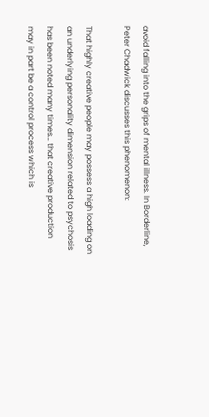avoid falling into the grips of mental illness. In Borderline, Peter Chadwick discusses this phenomenon:

That highly creative people may possess a high loading on an underlying personality dimension related to psychosis has been noted many times… that creative production may in part be a control process which is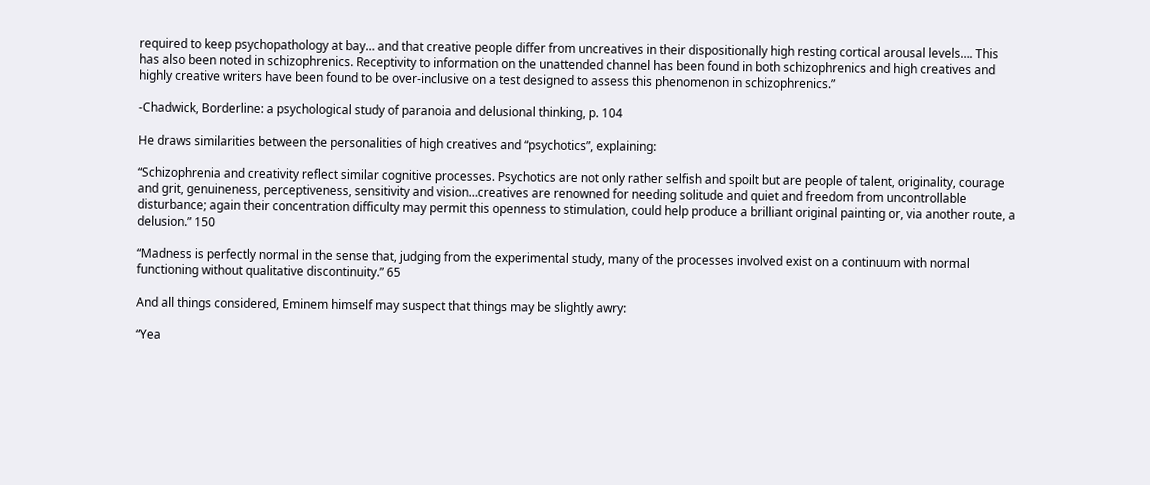required to keep psychopathology at bay… and that creative people differ from uncreatives in their dispositionally high resting cortical arousal levels…. This has also been noted in schizophrenics. Receptivity to information on the unattended channel has been found in both schizophrenics and high creatives and highly creative writers have been found to be over-inclusive on a test designed to assess this phenomenon in schizophrenics.”

-Chadwick, Borderline: a psychological study of paranoia and delusional thinking, p. 104

He draws similarities between the personalities of high creatives and “psychotics”, explaining:

“Schizophrenia and creativity reflect similar cognitive processes. Psychotics are not only rather selfish and spoilt but are people of talent, originality, courage and grit, genuineness, perceptiveness, sensitivity and vision…creatives are renowned for needing solitude and quiet and freedom from uncontrollable disturbance; again their concentration difficulty may permit this openness to stimulation, could help produce a brilliant original painting or, via another route, a delusion.” 150

“Madness is perfectly normal in the sense that, judging from the experimental study, many of the processes involved exist on a continuum with normal functioning without qualitative discontinuity.” 65

And all things considered, Eminem himself may suspect that things may be slightly awry:

“Yea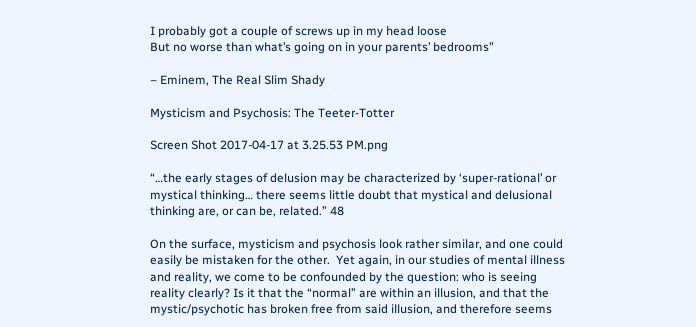I probably got a couple of screws up in my head loose
But no worse than what’s going on in your parents’ bedrooms”

– Eminem, The Real Slim Shady

Mysticism and Psychosis: The Teeter-Totter

Screen Shot 2017-04-17 at 3.25.53 PM.png

“…the early stages of delusion may be characterized by ‘super-rational’ or mystical thinking… there seems little doubt that mystical and delusional thinking are, or can be, related.” 48

On the surface, mysticism and psychosis look rather similar, and one could easily be mistaken for the other.  Yet again, in our studies of mental illness and reality, we come to be confounded by the question: who is seeing reality clearly? Is it that the “normal” are within an illusion, and that the mystic/psychotic has broken free from said illusion, and therefore seems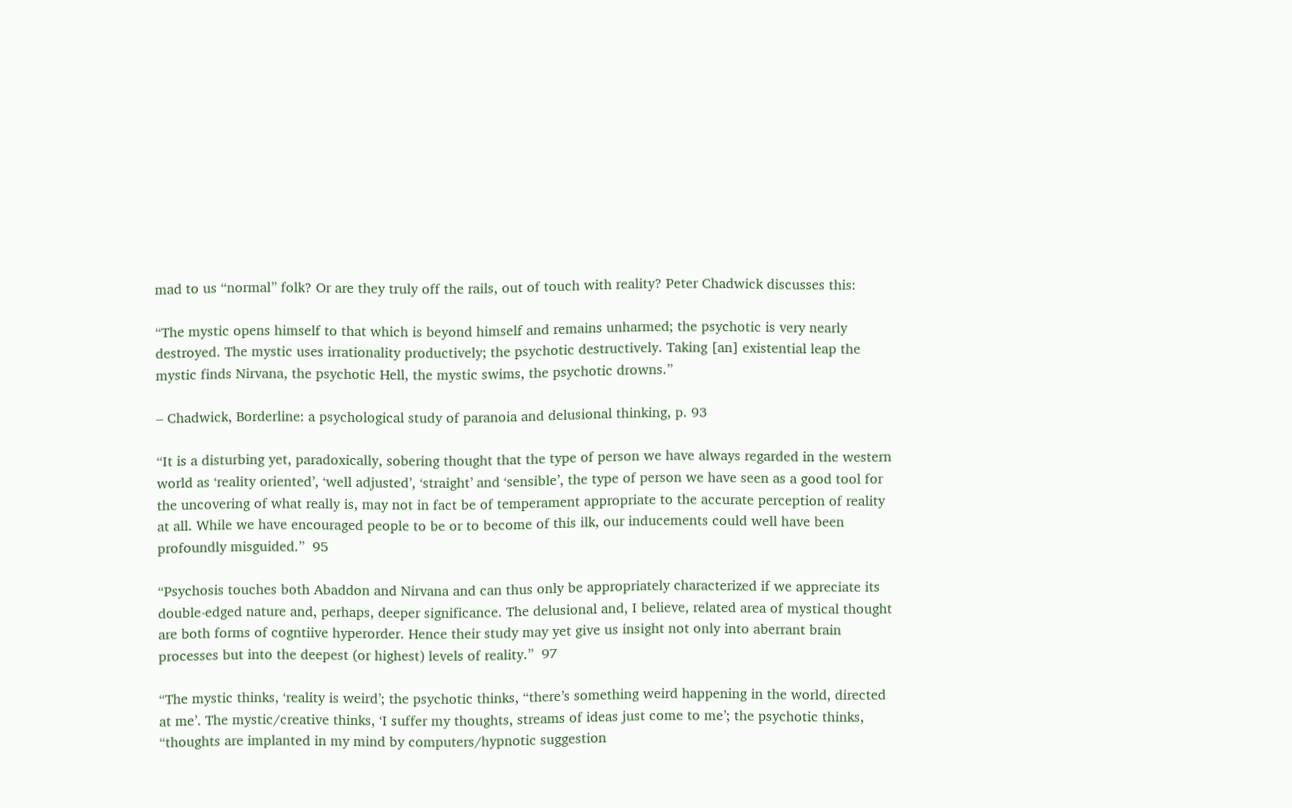mad to us “normal” folk? Or are they truly off the rails, out of touch with reality? Peter Chadwick discusses this:

“The mystic opens himself to that which is beyond himself and remains unharmed; the psychotic is very nearly destroyed. The mystic uses irrationality productively; the psychotic destructively. Taking [an] existential leap the mystic finds Nirvana, the psychotic Hell, the mystic swims, the psychotic drowns.”

– Chadwick, Borderline: a psychological study of paranoia and delusional thinking, p. 93

“It is a disturbing yet, paradoxically, sobering thought that the type of person we have always regarded in the western world as ‘reality oriented’, ‘well adjusted’, ‘straight’ and ‘sensible’, the type of person we have seen as a good tool for the uncovering of what really is, may not in fact be of temperament appropriate to the accurate perception of reality at all. While we have encouraged people to be or to become of this ilk, our inducements could well have been profoundly misguided.”  95

“Psychosis touches both Abaddon and Nirvana and can thus only be appropriately characterized if we appreciate its double-edged nature and, perhaps, deeper significance. The delusional and, I believe, related area of mystical thought are both forms of cogntiive hyperorder. Hence their study may yet give us insight not only into aberrant brain processes but into the deepest (or highest) levels of reality.”  97

“The mystic thinks, ‘reality is weird’; the psychotic thinks, “there’s something weird happening in the world, directed at me’. The mystic/creative thinks, ‘I suffer my thoughts, streams of ideas just come to me’; the psychotic thinks, “thoughts are implanted in my mind by computers/hypnotic suggestion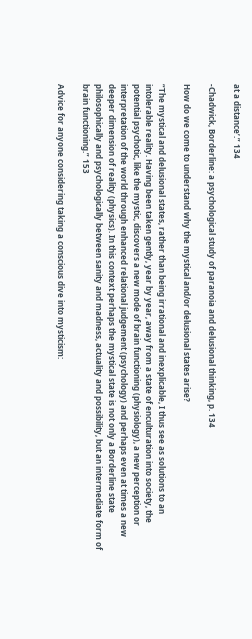at a distance’.” 134

-Chadwick, Borderline: a psychological study of paranoia and delusional thinking, p. 134

How do we come to understand why the mystical and/or delusional states arise?

“The mystical and delusional states, rather than being irrational and inexplicable, I thus see as solutions to an intolerable reality. Having been taken gently, year by year, away from a state of enculturation into society, the potential psychotic, like the mystic, discovers a new mode of brain functioning (physiology), a new perception or interpretation of the world through enhanced relational judgement (psychology) and perhaps even at times a new deeper dimension of reality (physics). In this context perhaps the mystical state is not only a Borderline state philosophically and psychologically between sanity and madness, actuality and possibility, but an intermediate form of brain functioning.” 153

Advice for anyone considering taking a conscious dive into mysticism: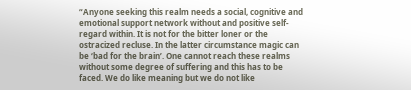“Anyone seeking this realm needs a social, cognitive and emotional support network without and positive self-regard within. It is not for the bitter loner or the ostracized recluse. In the latter circumstance magic can be ‘bad for the brain’. One cannot reach these realms without some degree of suffering and this has to be faced. We do like meaning but we do not like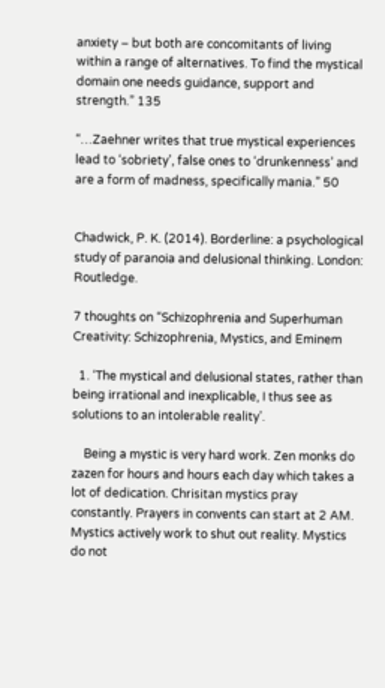anxiety – but both are concomitants of living within a range of alternatives. To find the mystical domain one needs guidance, support and strength.” 135

“…Zaehner writes that true mystical experiences lead to ‘sobriety’, false ones to ‘drunkenness’ and are a form of madness, specifically mania.” 50


Chadwick, P. K. (2014). Borderline: a psychological study of paranoia and delusional thinking. London: Routledge.

7 thoughts on “Schizophrenia and Superhuman Creativity: Schizophrenia, Mystics, and Eminem

  1. ‘The mystical and delusional states, rather than being irrational and inexplicable, I thus see as solutions to an intolerable reality’.

    Being a mystic is very hard work. Zen monks do zazen for hours and hours each day which takes a lot of dedication. Chrisitan mystics pray constantly. Prayers in convents can start at 2 AM. Mystics actively work to shut out reality. Mystics do not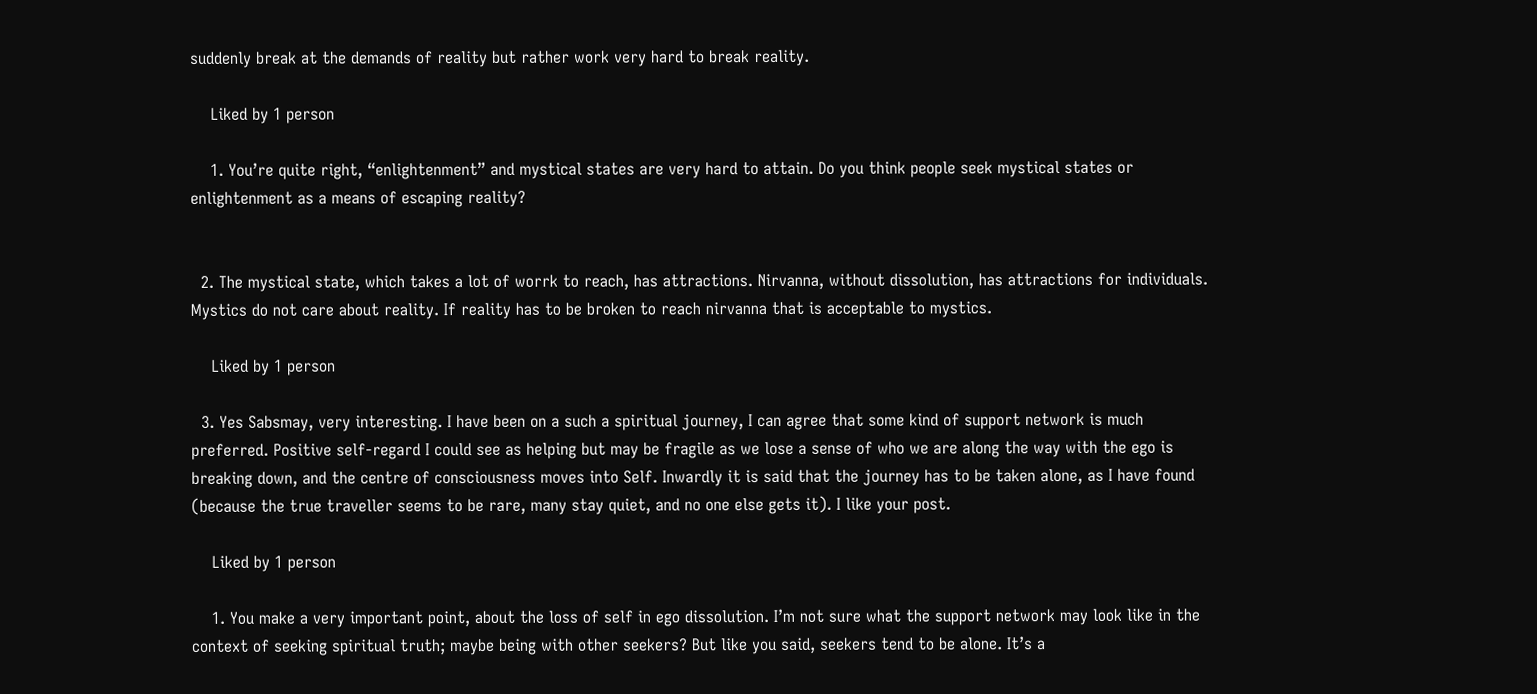suddenly break at the demands of reality but rather work very hard to break reality.

    Liked by 1 person

    1. You’re quite right, “enlightenment” and mystical states are very hard to attain. Do you think people seek mystical states or enlightenment as a means of escaping reality?


  2. The mystical state, which takes a lot of worrk to reach, has attractions. Nirvanna, without dissolution, has attractions for individuals. Mystics do not care about reality. If reality has to be broken to reach nirvanna that is acceptable to mystics.

    Liked by 1 person

  3. Yes Sabsmay, very interesting. I have been on a such a spiritual journey, I can agree that some kind of support network is much preferred. Positive self-regard I could see as helping but may be fragile as we lose a sense of who we are along the way with the ego is breaking down, and the centre of consciousness moves into Self. Inwardly it is said that the journey has to be taken alone, as I have found (because the true traveller seems to be rare, many stay quiet, and no one else gets it). I like your post.

    Liked by 1 person

    1. You make a very important point, about the loss of self in ego dissolution. I’m not sure what the support network may look like in the context of seeking spiritual truth; maybe being with other seekers? But like you said, seekers tend to be alone. It’s a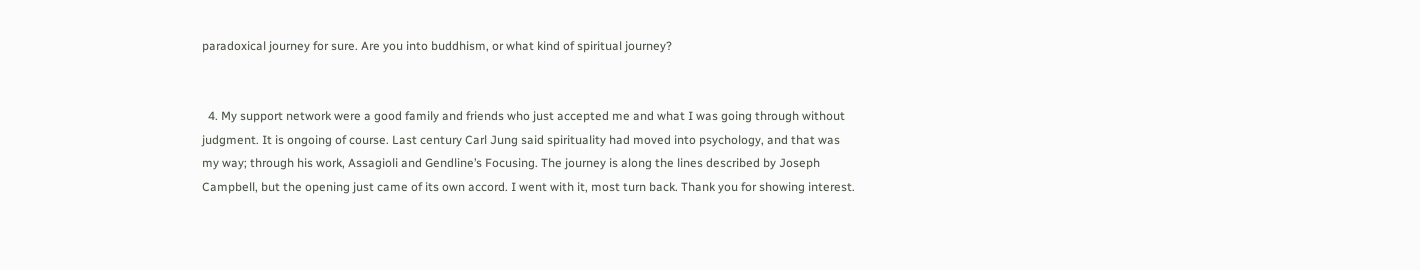paradoxical journey for sure. Are you into buddhism, or what kind of spiritual journey?


  4. My support network were a good family and friends who just accepted me and what I was going through without judgment. It is ongoing of course. Last century Carl Jung said spirituality had moved into psychology, and that was my way; through his work, Assagioli and Gendline’s Focusing. The journey is along the lines described by Joseph Campbell, but the opening just came of its own accord. I went with it, most turn back. Thank you for showing interest.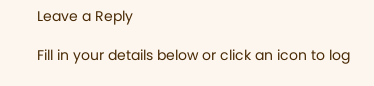Leave a Reply

Fill in your details below or click an icon to log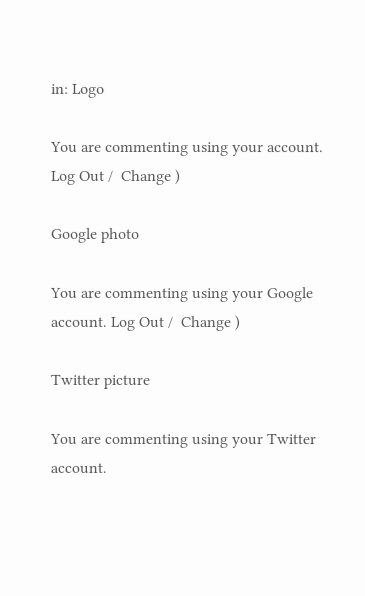in: Logo

You are commenting using your account. Log Out /  Change )

Google photo

You are commenting using your Google account. Log Out /  Change )

Twitter picture

You are commenting using your Twitter account.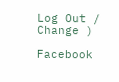Log Out /  Change )

Facebook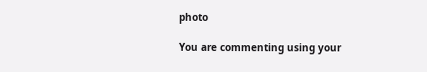photo

You are commenting using your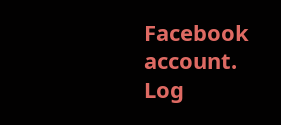Facebook account. Log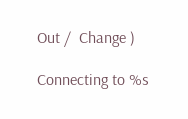Out /  Change )

Connecting to %s